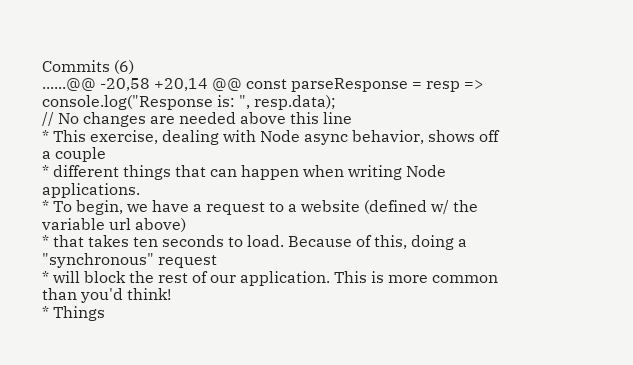Commits (6)
......@@ -20,58 +20,14 @@ const parseResponse = resp => console.log("Response is: ", resp.data);
// No changes are needed above this line
* This exercise, dealing with Node async behavior, shows off a couple
* different things that can happen when writing Node applications.
* To begin, we have a request to a website (defined w/ the variable url above)
* that takes ten seconds to load. Because of this, doing a "synchronous" request
* will block the rest of our application. This is more common than you'd think!
* Things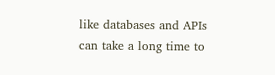like databases and APIs can take a long time to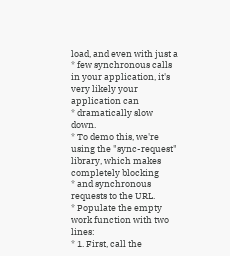load, and even with just a
* few synchronous calls in your application, it's very likely your application can
* dramatically slow down.
* To demo this, we're using the "sync-request" library, which makes completely blocking
* and synchronous requests to the URL.
* Populate the empty work function with two lines:
* 1. First, call the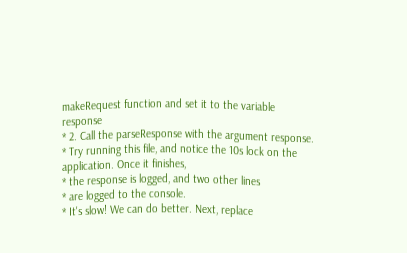makeRequest function and set it to the variable response
* 2. Call the parseResponse with the argument response.
* Try running this file, and notice the 10s lock on the application. Once it finishes,
* the response is logged, and two other lines
* are logged to the console.
* It's slow! We can do better. Next, replace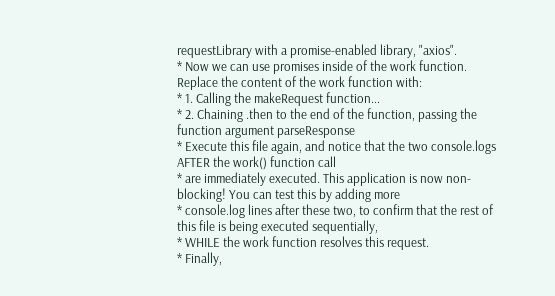requestLibrary with a promise-enabled library, "axios".
* Now we can use promises inside of the work function. Replace the content of the work function with:
* 1. Calling the makeRequest function...
* 2. Chaining .then to the end of the function, passing the function argument parseResponse
* Execute this file again, and notice that the two console.logs AFTER the work() function call
* are immediately executed. This application is now non-blocking! You can test this by adding more
* console.log lines after these two, to confirm that the rest of this file is being executed sequentially,
* WHILE the work function resolves this request.
* Finally,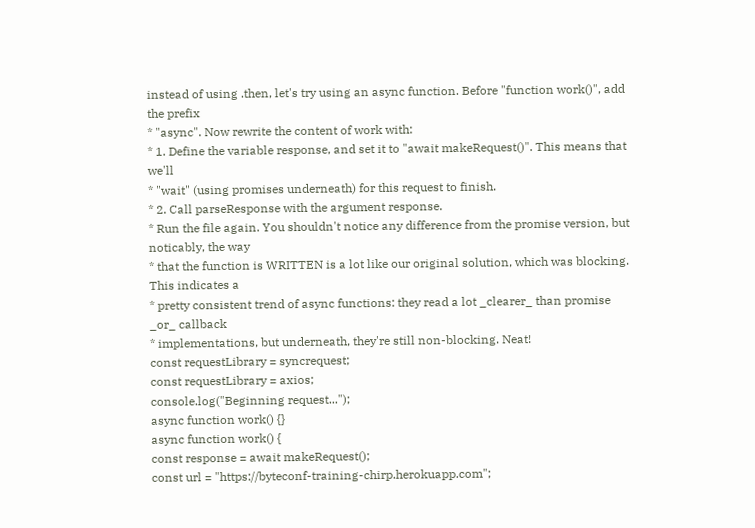instead of using .then, let's try using an async function. Before "function work()", add the prefix
* "async". Now rewrite the content of work with:
* 1. Define the variable response, and set it to "await makeRequest()". This means that we'll
* "wait" (using promises underneath) for this request to finish.
* 2. Call parseResponse with the argument response.
* Run the file again. You shouldn't notice any difference from the promise version, but noticably, the way
* that the function is WRITTEN is a lot like our original solution, which was blocking. This indicates a
* pretty consistent trend of async functions: they read a lot _clearer_ than promise _or_ callback
* implementations, but underneath, they're still non-blocking. Neat!
const requestLibrary = syncrequest;
const requestLibrary = axios;
console.log("Beginning request...");
async function work() {}
async function work() {
const response = await makeRequest();
const url = "https://byteconf-training-chirp.herokuapp.com";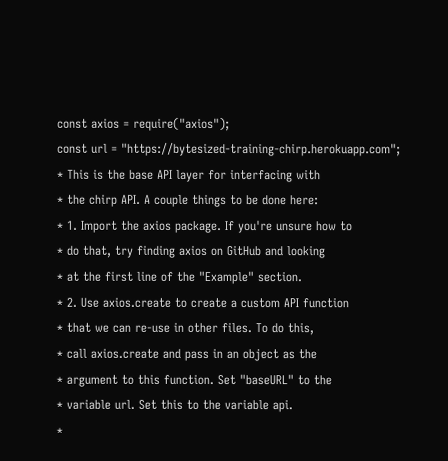const axios = require("axios");
const url = "https://bytesized-training-chirp.herokuapp.com";
* This is the base API layer for interfacing with
* the chirp API. A couple things to be done here:
* 1. Import the axios package. If you're unsure how to
* do that, try finding axios on GitHub and looking
* at the first line of the "Example" section.
* 2. Use axios.create to create a custom API function
* that we can re-use in other files. To do this,
* call axios.create and pass in an object as the
* argument to this function. Set "baseURL" to the
* variable url. Set this to the variable api.
*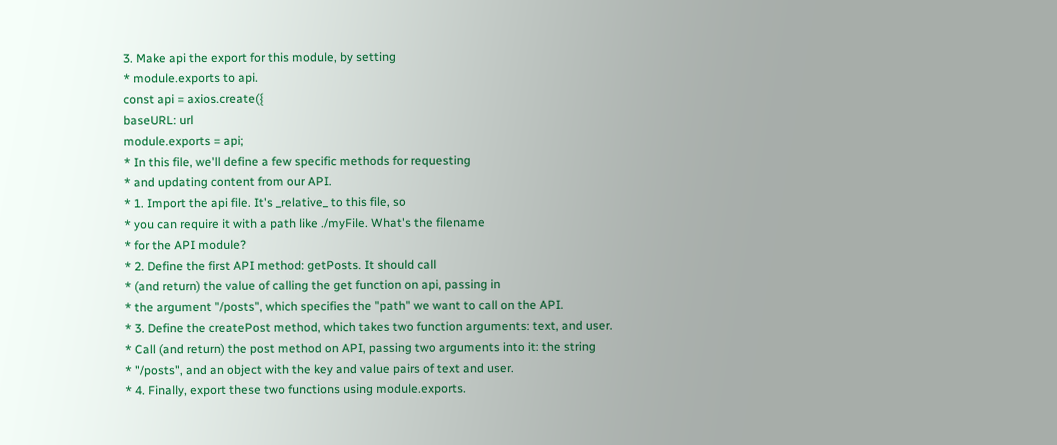3. Make api the export for this module, by setting
* module.exports to api.
const api = axios.create({
baseURL: url
module.exports = api;
* In this file, we'll define a few specific methods for requesting
* and updating content from our API.
* 1. Import the api file. It's _relative_ to this file, so
* you can require it with a path like ./myFile. What's the filename
* for the API module?
* 2. Define the first API method: getPosts. It should call
* (and return) the value of calling the get function on api, passing in
* the argument "/posts", which specifies the "path" we want to call on the API.
* 3. Define the createPost method, which takes two function arguments: text, and user.
* Call (and return) the post method on API, passing two arguments into it: the string
* "/posts", and an object with the key and value pairs of text and user.
* 4. Finally, export these two functions using module.exports.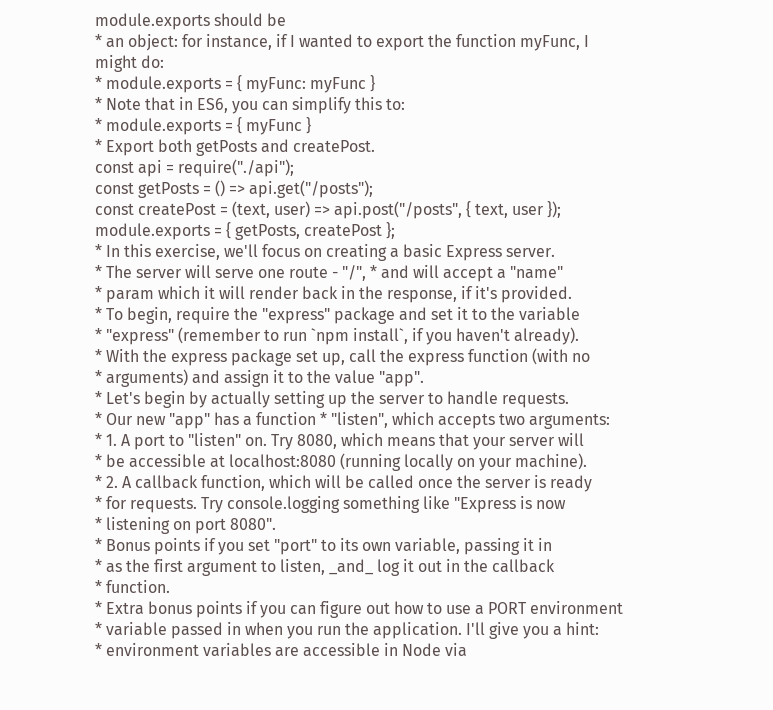module.exports should be
* an object: for instance, if I wanted to export the function myFunc, I might do:
* module.exports = { myFunc: myFunc }
* Note that in ES6, you can simplify this to:
* module.exports = { myFunc }
* Export both getPosts and createPost.
const api = require("./api");
const getPosts = () => api.get("/posts");
const createPost = (text, user) => api.post("/posts", { text, user });
module.exports = { getPosts, createPost };
* In this exercise, we'll focus on creating a basic Express server.
* The server will serve one route - "/", * and will accept a "name"
* param which it will render back in the response, if it's provided.
* To begin, require the "express" package and set it to the variable
* "express" (remember to run `npm install`, if you haven't already).
* With the express package set up, call the express function (with no
* arguments) and assign it to the value "app".
* Let's begin by actually setting up the server to handle requests.
* Our new "app" has a function * "listen", which accepts two arguments:
* 1. A port to "listen" on. Try 8080, which means that your server will
* be accessible at localhost:8080 (running locally on your machine).
* 2. A callback function, which will be called once the server is ready
* for requests. Try console.logging something like "Express is now
* listening on port 8080".
* Bonus points if you set "port" to its own variable, passing it in
* as the first argument to listen, _and_ log it out in the callback
* function.
* Extra bonus points if you can figure out how to use a PORT environment
* variable passed in when you run the application. I'll give you a hint:
* environment variables are accessible in Node via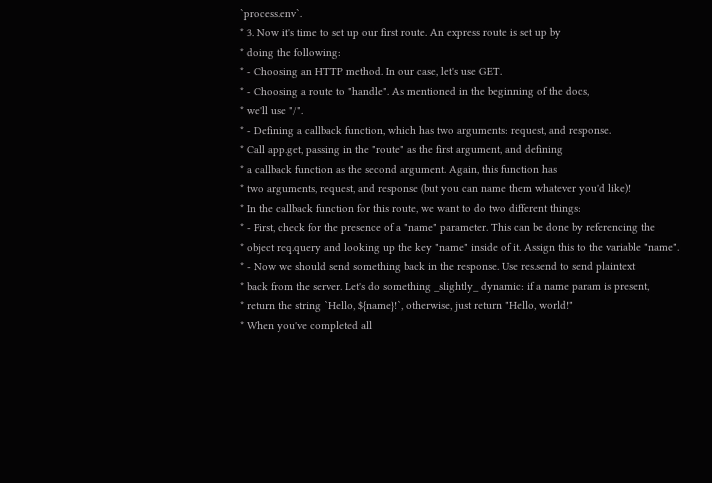`process.env`.
* 3. Now it's time to set up our first route. An express route is set up by
* doing the following:
* - Choosing an HTTP method. In our case, let's use GET.
* - Choosing a route to "handle". As mentioned in the beginning of the docs,
* we'll use "/".
* - Defining a callback function, which has two arguments: request, and response.
* Call app.get, passing in the "route" as the first argument, and defining
* a callback function as the second argument. Again, this function has
* two arguments, request, and response (but you can name them whatever you'd like)!
* In the callback function for this route, we want to do two different things:
* - First, check for the presence of a "name" parameter. This can be done by referencing the
* object req.query and looking up the key "name" inside of it. Assign this to the variable "name".
* - Now we should send something back in the response. Use res.send to send plaintext
* back from the server. Let's do something _slightly_ dynamic: if a name param is present,
* return the string `Hello, ${name}!`, otherwise, just return "Hello, world!"
* When you've completed all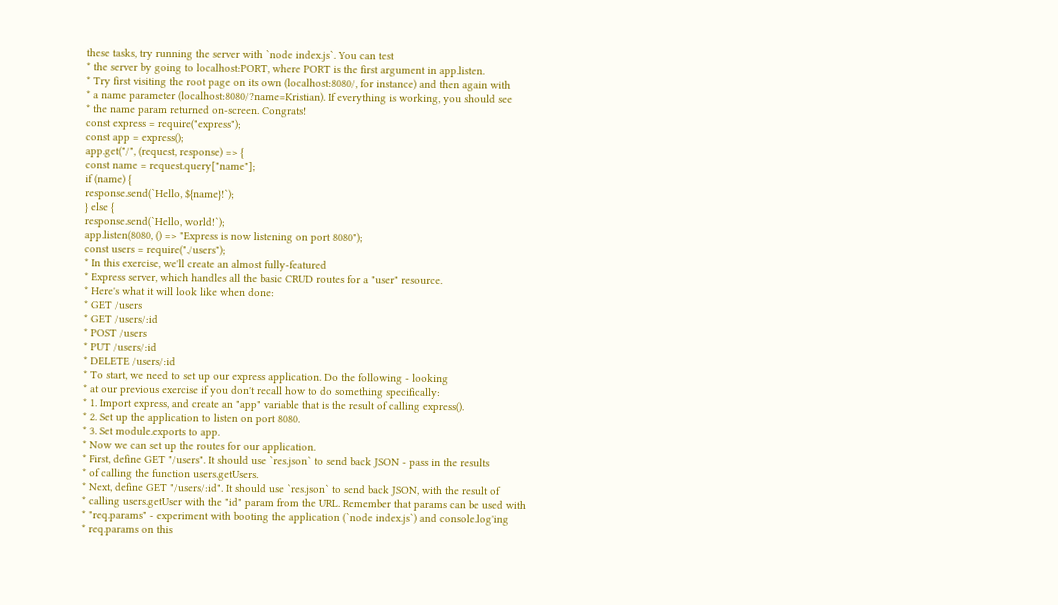these tasks, try running the server with `node index.js`. You can test
* the server by going to localhost:PORT, where PORT is the first argument in app.listen.
* Try first visiting the root page on its own (localhost:8080/, for instance) and then again with
* a name parameter (localhost:8080/?name=Kristian). If everything is working, you should see
* the name param returned on-screen. Congrats!
const express = require("express");
const app = express();
app.get("/", (request, response) => {
const name = request.query["name"];
if (name) {
response.send(`Hello, ${name}!`);
} else {
response.send(`Hello, world!`);
app.listen(8080, () => "Express is now listening on port 8080");
const users = require("./users");
* In this exercise, we'll create an almost fully-featured
* Express server, which handles all the basic CRUD routes for a "user" resource.
* Here's what it will look like when done:
* GET /users
* GET /users/:id
* POST /users
* PUT /users/:id
* DELETE /users/:id
* To start, we need to set up our express application. Do the following - looking
* at our previous exercise if you don't recall how to do something specifically:
* 1. Import express, and create an "app" variable that is the result of calling express().
* 2. Set up the application to listen on port 8080.
* 3. Set module.exports to app.
* Now we can set up the routes for our application.
* First, define GET "/users". It should use `res.json` to send back JSON - pass in the results
* of calling the function users.getUsers.
* Next, define GET "/users/:id". It should use `res.json` to send back JSON, with the result of
* calling users.getUser with the "id" param from the URL. Remember that params can be used with
* "req.params" - experiment with booting the application (`node index.js`) and console.log'ing
* req.params on this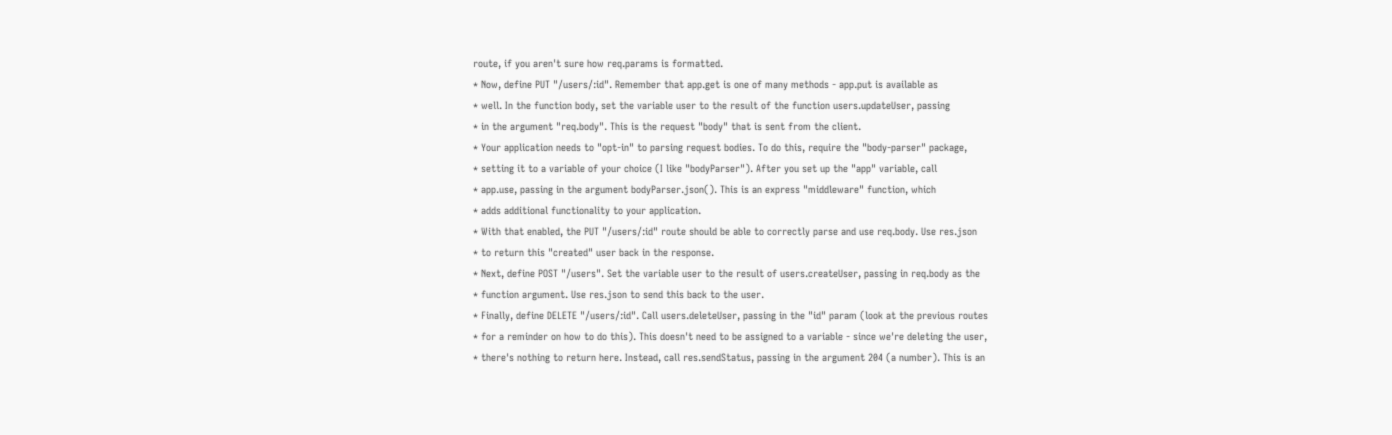route, if you aren't sure how req.params is formatted.
* Now, define PUT "/users/:id". Remember that app.get is one of many methods - app.put is available as
* well. In the function body, set the variable user to the result of the function users.updateUser, passing
* in the argument "req.body". This is the request "body" that is sent from the client.
* Your application needs to "opt-in" to parsing request bodies. To do this, require the "body-parser" package,
* setting it to a variable of your choice (I like "bodyParser"). After you set up the "app" variable, call
* app.use, passing in the argument bodyParser.json(). This is an express "middleware" function, which
* adds additional functionality to your application.
* With that enabled, the PUT "/users/:id" route should be able to correctly parse and use req.body. Use res.json
* to return this "created" user back in the response.
* Next, define POST "/users". Set the variable user to the result of users.createUser, passing in req.body as the
* function argument. Use res.json to send this back to the user.
* Finally, define DELETE "/users/:id". Call users.deleteUser, passing in the "id" param (look at the previous routes
* for a reminder on how to do this). This doesn't need to be assigned to a variable - since we're deleting the user,
* there's nothing to return here. Instead, call res.sendStatus, passing in the argument 204 (a number). This is an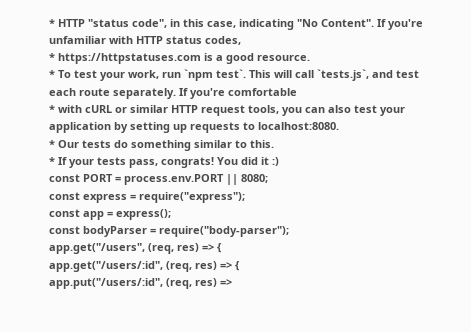* HTTP "status code", in this case, indicating "No Content". If you're unfamiliar with HTTP status codes,
* https://httpstatuses.com is a good resource.
* To test your work, run `npm test`. This will call `tests.js`, and test each route separately. If you're comfortable
* with cURL or similar HTTP request tools, you can also test your application by setting up requests to localhost:8080.
* Our tests do something similar to this.
* If your tests pass, congrats! You did it :)
const PORT = process.env.PORT || 8080;
const express = require("express");
const app = express();
const bodyParser = require("body-parser");
app.get("/users", (req, res) => {
app.get("/users/:id", (req, res) => {
app.put("/users/:id", (req, res) =>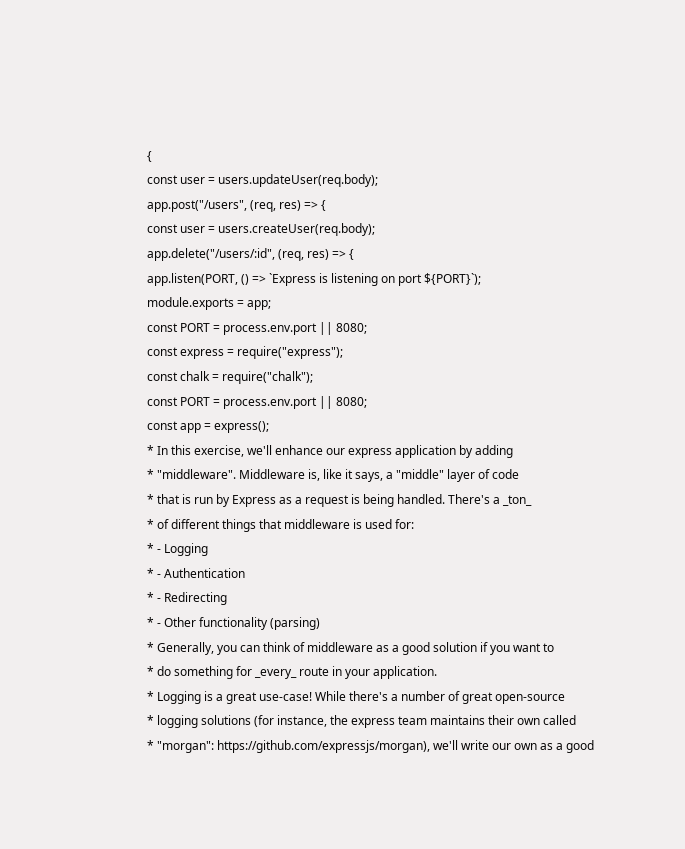{
const user = users.updateUser(req.body);
app.post("/users", (req, res) => {
const user = users.createUser(req.body);
app.delete("/users/:id", (req, res) => {
app.listen(PORT, () => `Express is listening on port ${PORT}`);
module.exports = app;
const PORT = process.env.port || 8080;
const express = require("express");
const chalk = require("chalk");
const PORT = process.env.port || 8080;
const app = express();
* In this exercise, we'll enhance our express application by adding
* "middleware". Middleware is, like it says, a "middle" layer of code
* that is run by Express as a request is being handled. There's a _ton_
* of different things that middleware is used for:
* - Logging
* - Authentication
* - Redirecting
* - Other functionality (parsing)
* Generally, you can think of middleware as a good solution if you want to
* do something for _every_ route in your application.
* Logging is a great use-case! While there's a number of great open-source
* logging solutions (for instance, the express team maintains their own called
* "morgan": https://github.com/expressjs/morgan), we'll write our own as a good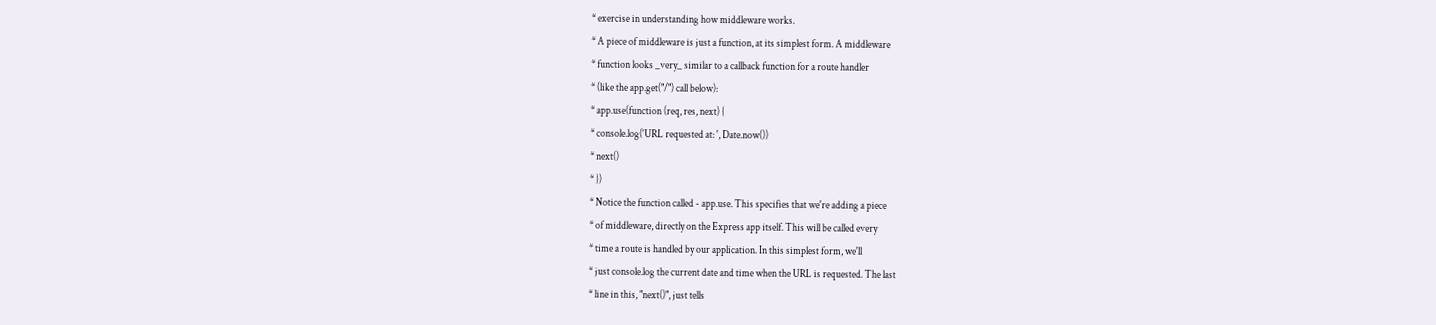* exercise in understanding how middleware works.
* A piece of middleware is just a function, at its simplest form. A middleware
* function looks _very_ similar to a callback function for a route handler
* (like the app.get("/") call below):
* app.use(function (req, res, next) {
* console.log('URL requested at: ', Date.now())
* next()
* })
* Notice the function called - app.use. This specifies that we're adding a piece
* of middleware, directly on the Express app itself. This will be called every
* time a route is handled by our application. In this simplest form, we'll
* just console.log the current date and time when the URL is requested. The last
* line in this, "next()", just tells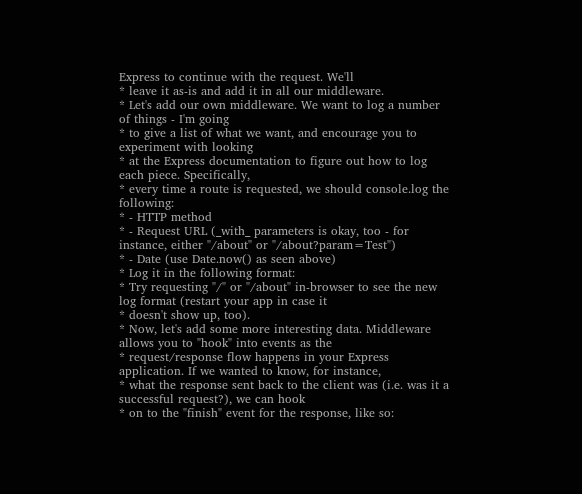Express to continue with the request. We'll
* leave it as-is and add it in all our middleware.
* Let's add our own middleware. We want to log a number of things - I'm going
* to give a list of what we want, and encourage you to experiment with looking
* at the Express documentation to figure out how to log each piece. Specifically,
* every time a route is requested, we should console.log the following:
* - HTTP method
* - Request URL (_with_ parameters is okay, too - for instance, either "/about" or "/about?param=Test")
* - Date (use Date.now() as seen above)
* Log it in the following format:
* Try requesting "/" or "/about" in-browser to see the new log format (restart your app in case it
* doesn't show up, too).
* Now, let's add some more interesting data. Middleware allows you to "hook" into events as the
* request/response flow happens in your Express application. If we wanted to know, for instance,
* what the response sent back to the client was (i.e. was it a successful request?), we can hook
* on to the "finish" event for the response, like so: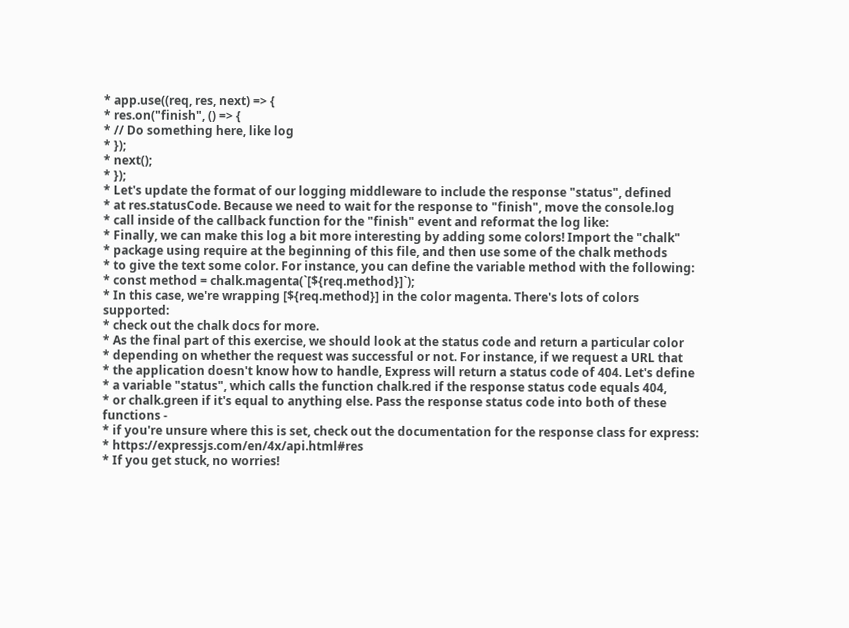* app.use((req, res, next) => {
* res.on("finish", () => {
* // Do something here, like log
* });
* next();
* });
* Let's update the format of our logging middleware to include the response "status", defined
* at res.statusCode. Because we need to wait for the response to "finish", move the console.log
* call inside of the callback function for the "finish" event and reformat the log like:
* Finally, we can make this log a bit more interesting by adding some colors! Import the "chalk"
* package using require at the beginning of this file, and then use some of the chalk methods
* to give the text some color. For instance, you can define the variable method with the following:
* const method = chalk.magenta(`[${req.method}]`);
* In this case, we're wrapping [${req.method}] in the color magenta. There's lots of colors supported:
* check out the chalk docs for more.
* As the final part of this exercise, we should look at the status code and return a particular color
* depending on whether the request was successful or not. For instance, if we request a URL that
* the application doesn't know how to handle, Express will return a status code of 404. Let's define
* a variable "status", which calls the function chalk.red if the response status code equals 404,
* or chalk.green if it's equal to anything else. Pass the response status code into both of these functions -
* if you're unsure where this is set, check out the documentation for the response class for express:
* https://expressjs.com/en/4x/api.html#res
* If you get stuck, no worries!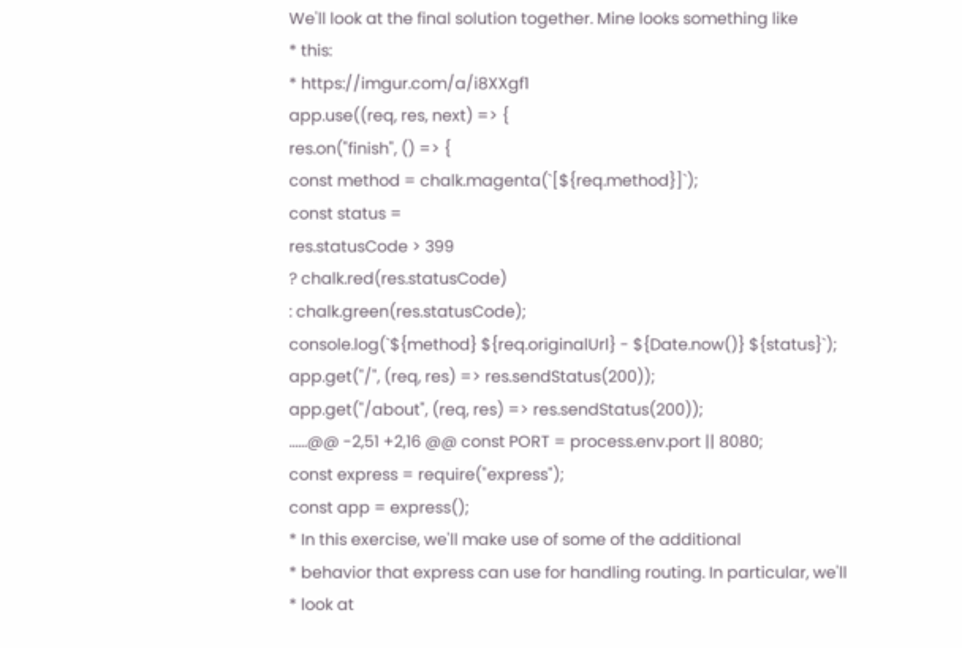We'll look at the final solution together. Mine looks something like
* this:
* https://imgur.com/a/i8XXgf1
app.use((req, res, next) => {
res.on("finish", () => {
const method = chalk.magenta(`[${req.method}]`);
const status =
res.statusCode > 399
? chalk.red(res.statusCode)
: chalk.green(res.statusCode);
console.log(`${method} ${req.originalUrl} - ${Date.now()} ${status}`);
app.get("/", (req, res) => res.sendStatus(200));
app.get("/about", (req, res) => res.sendStatus(200));
......@@ -2,51 +2,16 @@ const PORT = process.env.port || 8080;
const express = require("express");
const app = express();
* In this exercise, we'll make use of some of the additional
* behavior that express can use for handling routing. In particular, we'll
* look at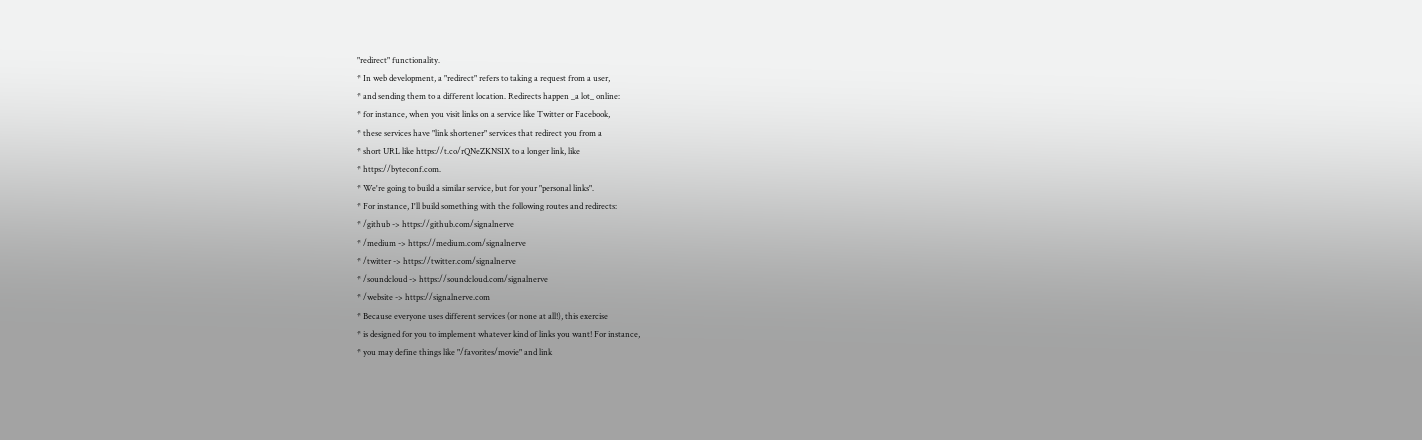"redirect" functionality.
* In web development, a "redirect" refers to taking a request from a user,
* and sending them to a different location. Redirects happen _a lot_ online:
* for instance, when you visit links on a service like Twitter or Facebook,
* these services have "link shortener" services that redirect you from a
* short URL like https://t.co/rQNeZKNSIX to a longer link, like
* https://byteconf.com.
* We're going to build a similar service, but for your "personal links".
* For instance, I'll build something with the following routes and redirects:
* /github -> https://github.com/signalnerve
* /medium -> https://medium.com/signalnerve
* /twitter -> https://twitter.com/signalnerve
* /soundcloud -> https://soundcloud.com/signalnerve
* /website -> https://signalnerve.com
* Because everyone uses different services (or none at all!), this exercise
* is designed for you to implement whatever kind of links you want! For instance,
* you may define things like "/favorites/movie" and link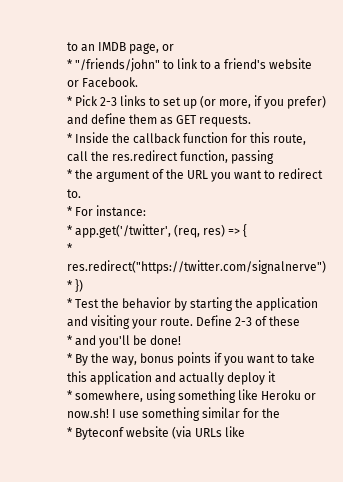to an IMDB page, or
* "/friends/john" to link to a friend's website or Facebook.
* Pick 2-3 links to set up (or more, if you prefer) and define them as GET requests.
* Inside the callback function for this route, call the res.redirect function, passing
* the argument of the URL you want to redirect to.
* For instance:
* app.get('/twitter', (req, res) => {
* res.redirect("https://twitter.com/signalnerve")
* })
* Test the behavior by starting the application and visiting your route. Define 2-3 of these
* and you'll be done!
* By the way, bonus points if you want to take this application and actually deploy it
* somewhere, using something like Heroku or now.sh! I use something similar for the
* Byteconf website (via URLs like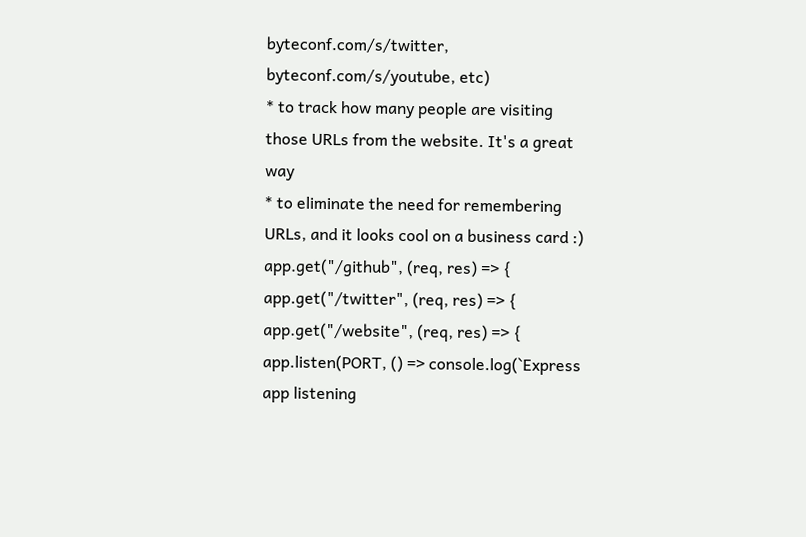byteconf.com/s/twitter, byteconf.com/s/youtube, etc)
* to track how many people are visiting those URLs from the website. It's a great way
* to eliminate the need for remembering URLs, and it looks cool on a business card :)
app.get("/github", (req, res) => {
app.get("/twitter", (req, res) => {
app.get("/website", (req, res) => {
app.listen(PORT, () => console.log(`Express app listening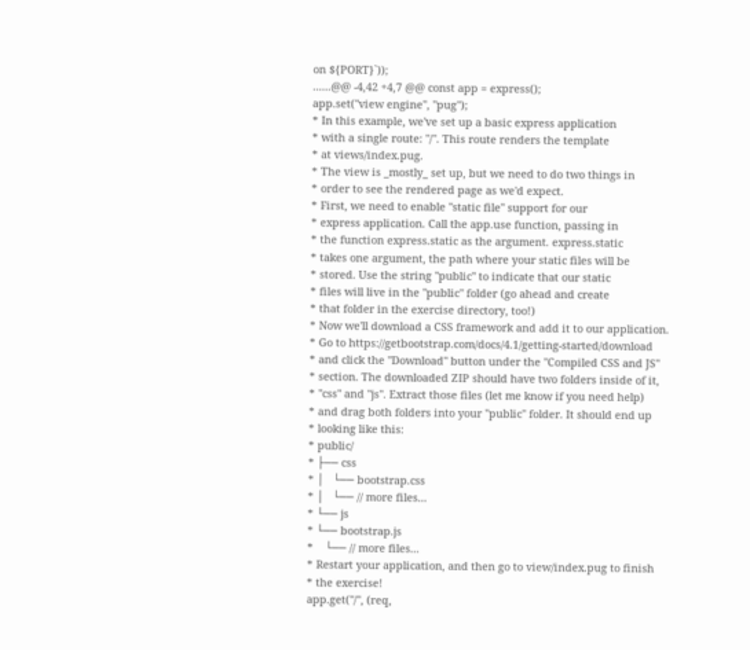on ${PORT}`));
......@@ -4,42 +4,7 @@ const app = express();
app.set("view engine", "pug");
* In this example, we've set up a basic express application
* with a single route: "/". This route renders the template
* at views/index.pug.
* The view is _mostly_ set up, but we need to do two things in
* order to see the rendered page as we'd expect.
* First, we need to enable "static file" support for our
* express application. Call the app.use function, passing in
* the function express.static as the argument. express.static
* takes one argument, the path where your static files will be
* stored. Use the string "public" to indicate that our static
* files will live in the "public" folder (go ahead and create
* that folder in the exercise directory, too!)
* Now we'll download a CSS framework and add it to our application.
* Go to https://getbootstrap.com/docs/4.1/getting-started/download
* and click the "Download" button under the "Compiled CSS and JS"
* section. The downloaded ZIP should have two folders inside of it,
* "css" and "js". Extract those files (let me know if you need help)
* and drag both folders into your "public" folder. It should end up
* looking like this:
* public/
* ├── css
* │   └── bootstrap.css
* │   └── // more files...
* └── js
* └── bootstrap.js
*    └── // more files...
* Restart your application, and then go to view/index.pug to finish
* the exercise!
app.get("/", (req,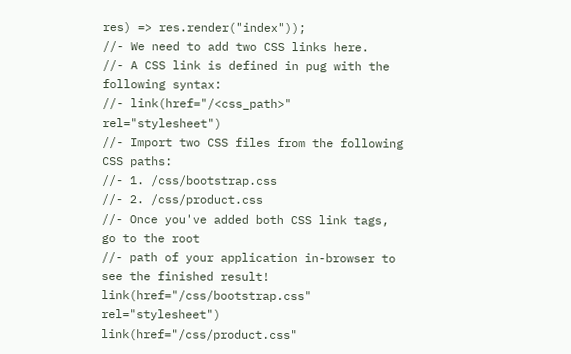res) => res.render("index"));
//- We need to add two CSS links here.
//- A CSS link is defined in pug with the following syntax:
//- link(href="/<css_path>" rel="stylesheet")
//- Import two CSS files from the following CSS paths:
//- 1. /css/bootstrap.css
//- 2. /css/product.css
//- Once you've added both CSS link tags, go to the root
//- path of your application in-browser to see the finished result!
link(href="/css/bootstrap.css" rel="stylesheet")
link(href="/css/product.css"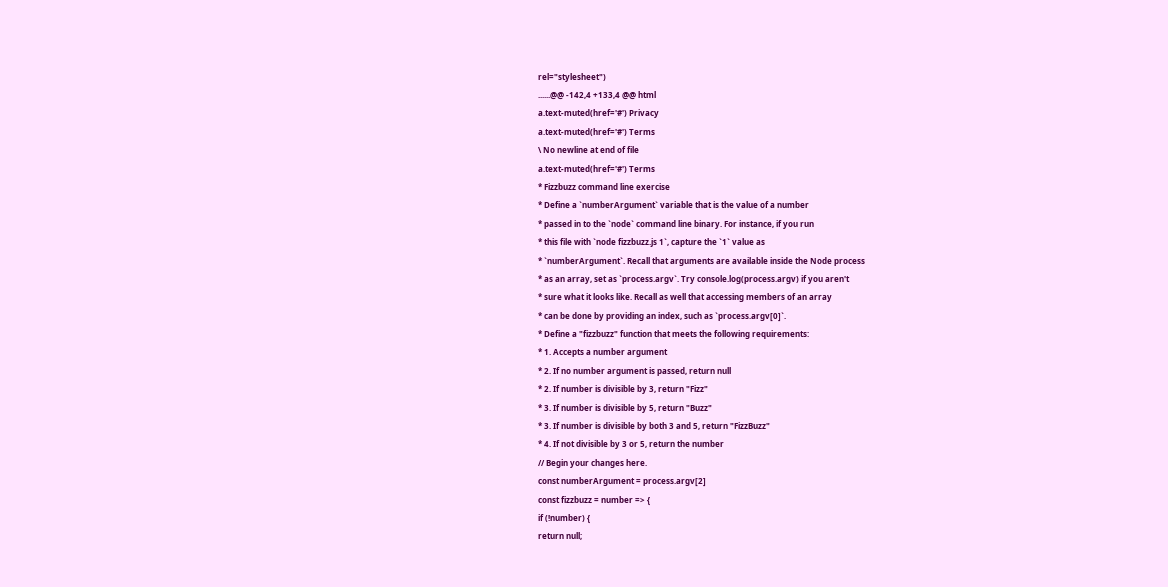rel="stylesheet")
......@@ -142,4 +133,4 @@ html
a.text-muted(href='#') Privacy
a.text-muted(href='#') Terms
\ No newline at end of file
a.text-muted(href='#') Terms
* Fizzbuzz command line exercise
* Define a `numberArgument` variable that is the value of a number
* passed in to the `node` command line binary. For instance, if you run
* this file with `node fizzbuzz.js 1`, capture the `1` value as
* `numberArgument`. Recall that arguments are available inside the Node process
* as an array, set as `process.argv`. Try console.log(process.argv) if you aren't
* sure what it looks like. Recall as well that accessing members of an array
* can be done by providing an index, such as `process.argv[0]`.
* Define a "fizzbuzz" function that meets the following requirements:
* 1. Accepts a number argument
* 2. If no number argument is passed, return null
* 2. If number is divisible by 3, return "Fizz"
* 3. If number is divisible by 5, return "Buzz"
* 3. If number is divisible by both 3 and 5, return "FizzBuzz"
* 4. If not divisible by 3 or 5, return the number
// Begin your changes here.
const numberArgument = process.argv[2]
const fizzbuzz = number => {
if (!number) {
return null;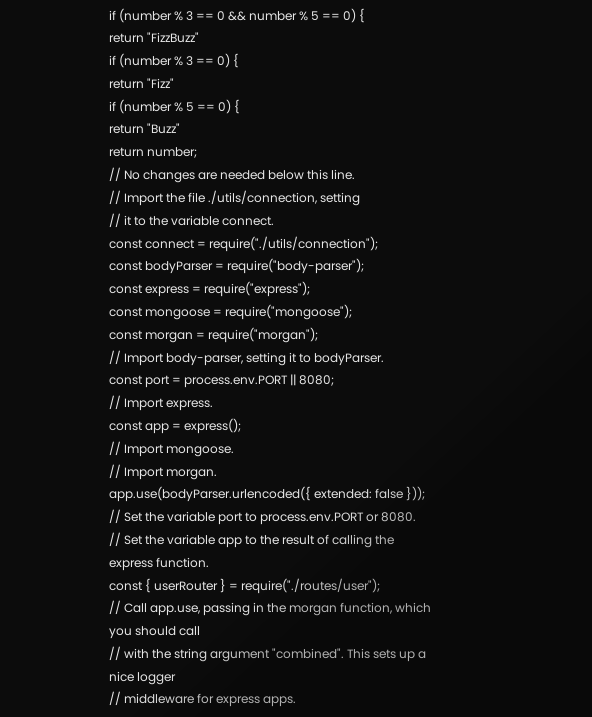if (number % 3 == 0 && number % 5 == 0) {
return "FizzBuzz"
if (number % 3 == 0) {
return "Fizz"
if (number % 5 == 0) {
return "Buzz"
return number;
// No changes are needed below this line.
// Import the file ./utils/connection, setting
// it to the variable connect.
const connect = require("./utils/connection");
const bodyParser = require("body-parser");
const express = require("express");
const mongoose = require("mongoose");
const morgan = require("morgan");
// Import body-parser, setting it to bodyParser.
const port = process.env.PORT || 8080;
// Import express.
const app = express();
// Import mongoose.
// Import morgan.
app.use(bodyParser.urlencoded({ extended: false }));
// Set the variable port to process.env.PORT or 8080.
// Set the variable app to the result of calling the express function.
const { userRouter } = require("./routes/user");
// Call app.use, passing in the morgan function, which you should call
// with the string argument "combined". This sets up a nice logger
// middleware for express apps.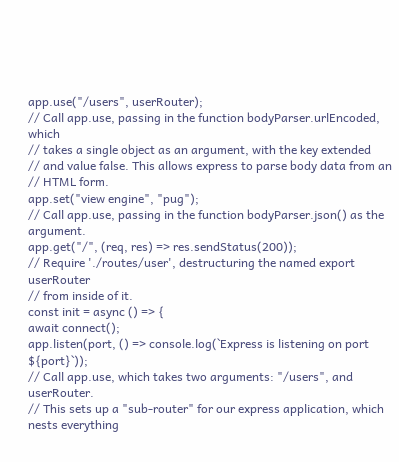app.use("/users", userRouter);
// Call app.use, passing in the function bodyParser.urlEncoded, which
// takes a single object as an argument, with the key extended
// and value false. This allows express to parse body data from an
// HTML form.
app.set("view engine", "pug");
// Call app.use, passing in the function bodyParser.json() as the argument.
app.get("/", (req, res) => res.sendStatus(200));
// Require './routes/user', destructuring the named export userRouter
// from inside of it.
const init = async () => {
await connect();
app.listen(port, () => console.log(`Express is listening on port ${port}`));
// Call app.use, which takes two arguments: "/users", and userRouter.
// This sets up a "sub-router" for our express application, which nests everything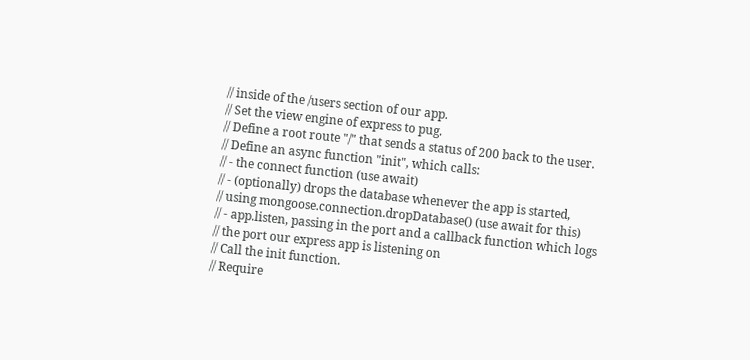// inside of the /users section of our app.
// Set the view engine of express to pug.
// Define a root route "/" that sends a status of 200 back to the user.
// Define an async function "init", which calls:
// - the connect function (use await)
// - (optionally) drops the database whenever the app is started,
// using mongoose.connection.dropDatabase() (use await for this)
// - app.listen, passing in the port and a callback function which logs
// the port our express app is listening on
// Call the init function.
// Require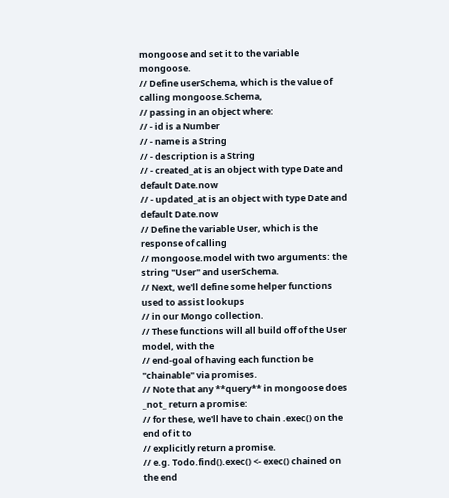mongoose and set it to the variable mongoose.
// Define userSchema, which is the value of calling mongoose.Schema,
// passing in an object where:
// - id is a Number
// - name is a String
// - description is a String
// - created_at is an object with type Date and default Date.now
// - updated_at is an object with type Date and default Date.now
// Define the variable User, which is the response of calling
// mongoose.model with two arguments: the string "User" and userSchema.
// Next, we'll define some helper functions used to assist lookups
// in our Mongo collection.
// These functions will all build off of the User model, with the
// end-goal of having each function be "chainable" via promises.
// Note that any **query** in mongoose does _not_ return a promise:
// for these, we'll have to chain .exec() on the end of it to
// explicitly return a promise.
// e.g. Todo.find().exec() <- exec() chained on the end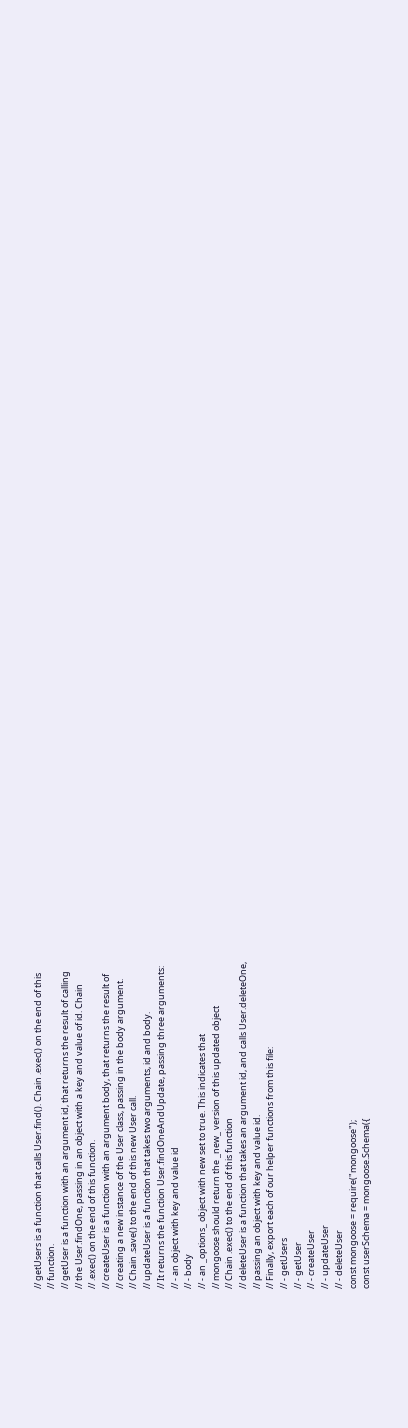// getUsers is a function that calls User.find(). Chain .exec() on the end of this
// function.
// getUser is a function with an argument id, that returns the result of calling
// the User.findOne, passing in an object with a key and value of id. Chain
// .exec() on the end of this function.
// createUser is a function with an argument body, that returns the result of
// creating a new instance of the User class, passing in the body argument.
// Chain .save() to the end of this new User call.
// updateUser is a function that takes two arguments, id and body.
// It returns the function User.findOneAndUpdate, passing three arguments:
// - an object with key and value id
// - body
// - an _options_ object with new set to true. This indicates that
// mongoose should return the _new_ version of this updated object
// Chain .exec() to the end of this function
// deleteUser is a function that takes an argument id, and calls User.deleteOne,
// passing an object with key and value id.
// Finally, export each of our helper functions from this file:
// - getUsers
// - getUser
// - createUser
// - updateUser
// - deleteUser
const mongoose = require("mongoose");
const userSchema = mongoose.Schema({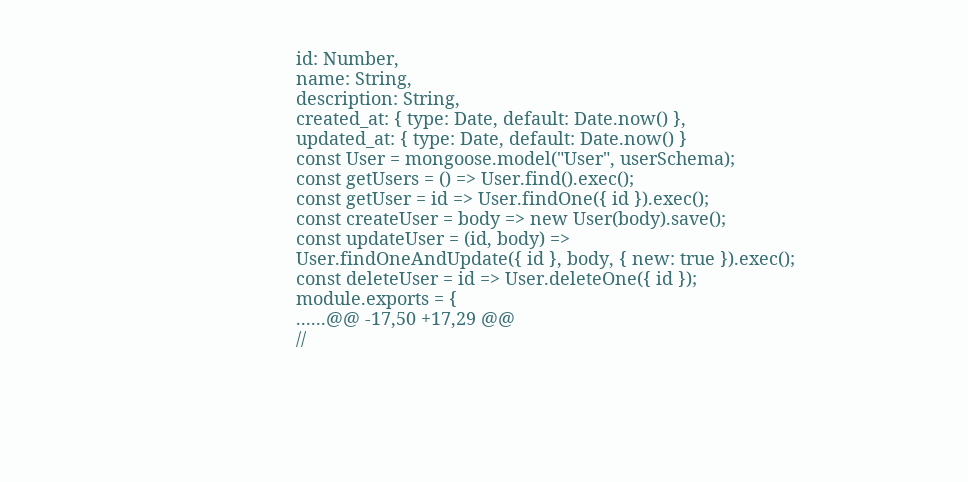id: Number,
name: String,
description: String,
created_at: { type: Date, default: Date.now() },
updated_at: { type: Date, default: Date.now() }
const User = mongoose.model("User", userSchema);
const getUsers = () => User.find().exec();
const getUser = id => User.findOne({ id }).exec();
const createUser = body => new User(body).save();
const updateUser = (id, body) =>
User.findOneAndUpdate({ id }, body, { new: true }).exec();
const deleteUser = id => User.deleteOne({ id });
module.exports = {
......@@ -17,50 +17,29 @@
//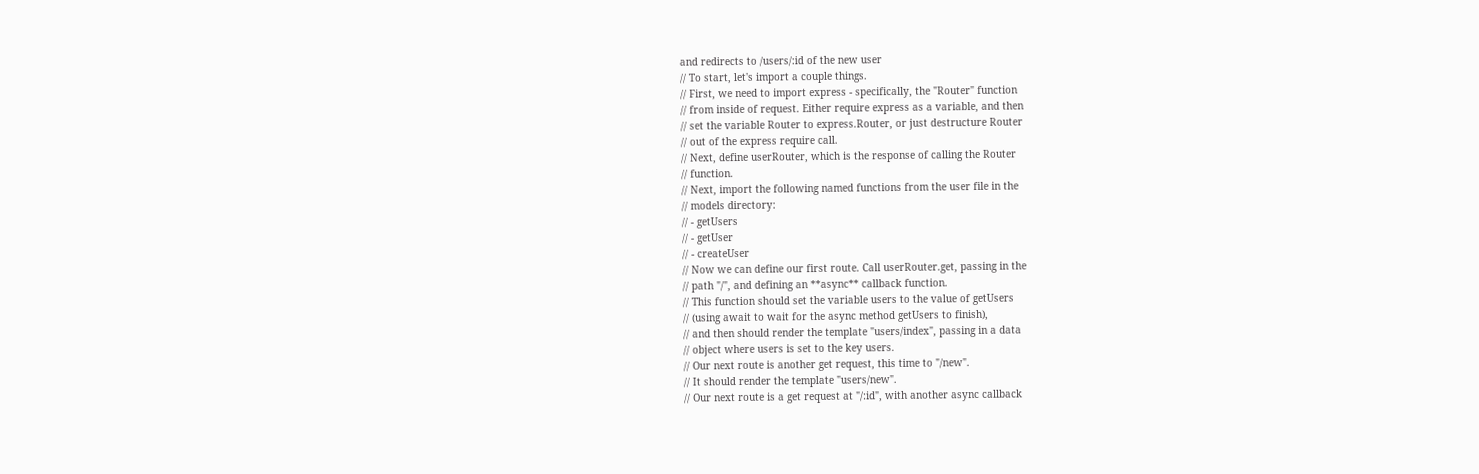and redirects to /users/:id of the new user
// To start, let's import a couple things.
// First, we need to import express - specifically, the "Router" function
// from inside of request. Either require express as a variable, and then
// set the variable Router to express.Router, or just destructure Router
// out of the express require call.
// Next, define userRouter, which is the response of calling the Router
// function.
// Next, import the following named functions from the user file in the
// models directory:
// - getUsers
// - getUser
// - createUser
// Now we can define our first route. Call userRouter.get, passing in the
// path "/", and defining an **async** callback function.
// This function should set the variable users to the value of getUsers
// (using await to wait for the async method getUsers to finish),
// and then should render the template "users/index", passing in a data
// object where users is set to the key users.
// Our next route is another get request, this time to "/new".
// It should render the template "users/new".
// Our next route is a get request at "/:id", with another async callback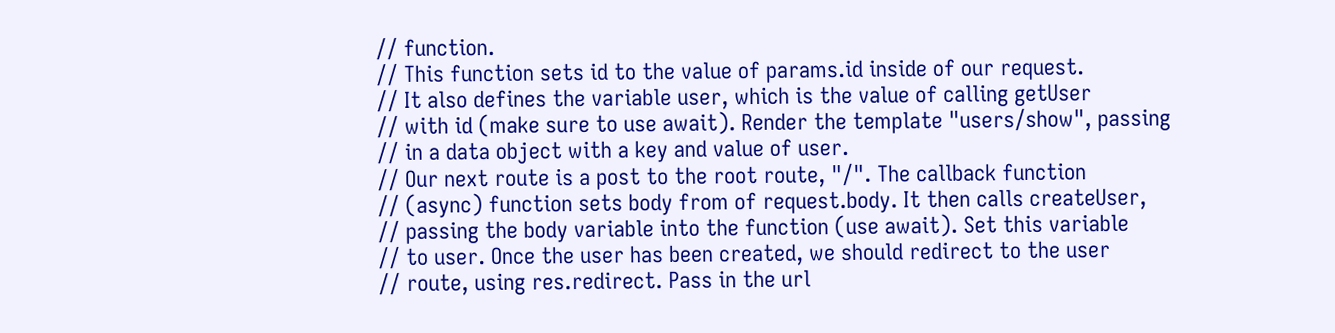// function.
// This function sets id to the value of params.id inside of our request.
// It also defines the variable user, which is the value of calling getUser
// with id (make sure to use await). Render the template "users/show", passing
// in a data object with a key and value of user.
// Our next route is a post to the root route, "/". The callback function
// (async) function sets body from of request.body. It then calls createUser,
// passing the body variable into the function (use await). Set this variable
// to user. Once the user has been created, we should redirect to the user
// route, using res.redirect. Pass in the url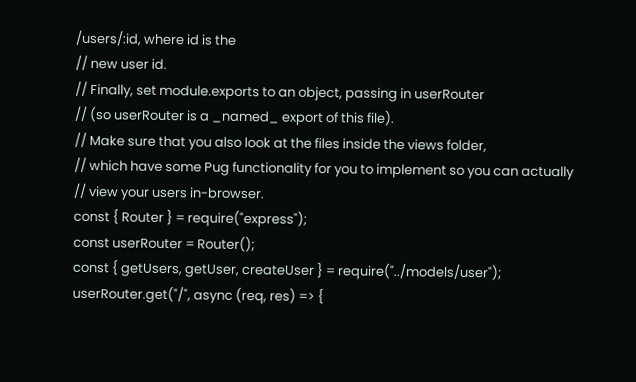/users/:id, where id is the
// new user id.
// Finally, set module.exports to an object, passing in userRouter
// (so userRouter is a _named_ export of this file).
// Make sure that you also look at the files inside the views folder,
// which have some Pug functionality for you to implement so you can actually
// view your users in-browser.
const { Router } = require("express");
const userRouter = Router();
const { getUsers, getUser, createUser } = require("../models/user");
userRouter.get("/", async (req, res) => {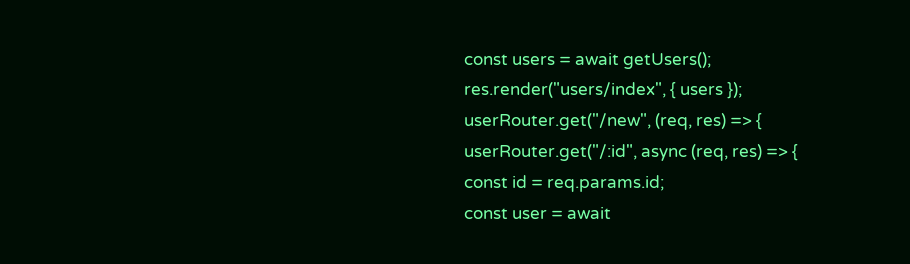const users = await getUsers();
res.render("users/index", { users });
userRouter.get("/new", (req, res) => {
userRouter.get("/:id", async (req, res) => {
const id = req.params.id;
const user = await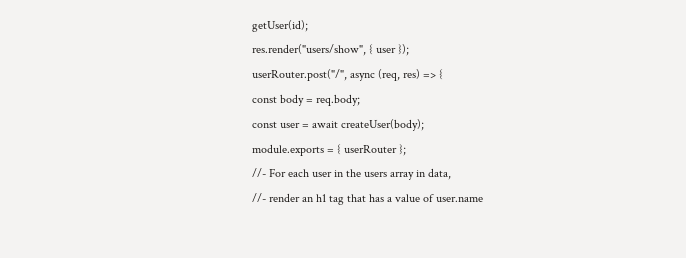getUser(id);
res.render("users/show", { user });
userRouter.post("/", async (req, res) => {
const body = req.body;
const user = await createUser(body);
module.exports = { userRouter };
//- For each user in the users array in data,
//- render an h1 tag that has a value of user.name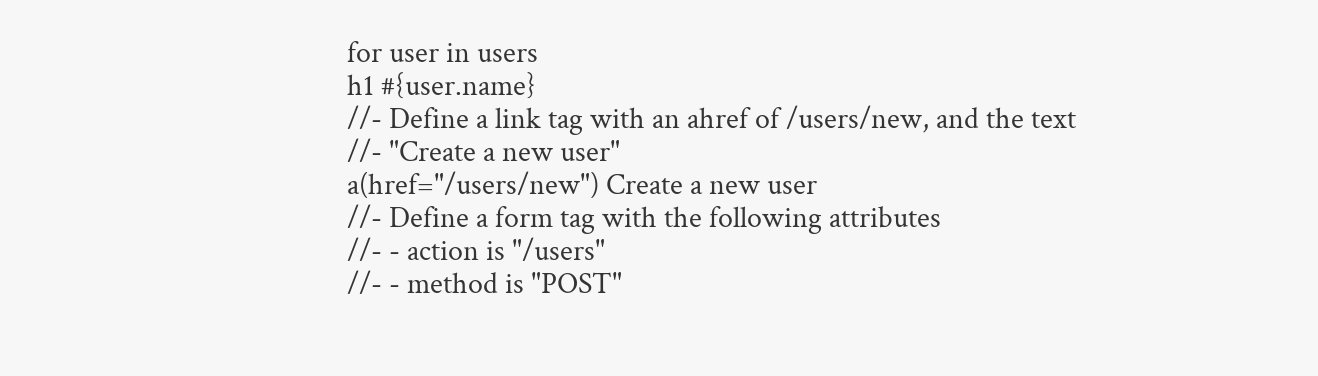for user in users
h1 #{user.name}
//- Define a link tag with an ahref of /users/new, and the text
//- "Create a new user"
a(href="/users/new") Create a new user
//- Define a form tag with the following attributes
//- - action is "/users"
//- - method is "POST"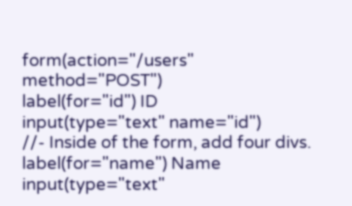form(action="/users" method="POST")
label(for="id") ID
input(type="text" name="id")
//- Inside of the form, add four divs.
label(for="name") Name
input(type="text"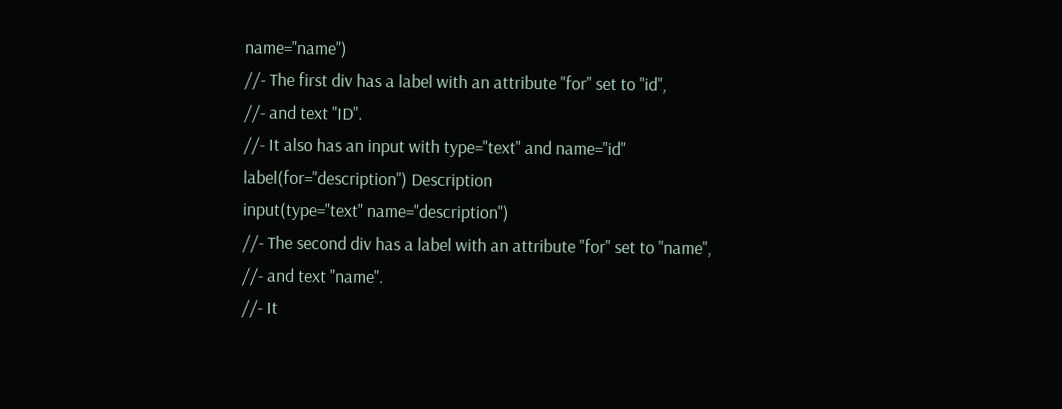name="name")
//- The first div has a label with an attribute "for" set to "id",
//- and text "ID".
//- It also has an input with type="text" and name="id"
label(for="description") Description
input(type="text" name="description")
//- The second div has a label with an attribute "for" set to "name",
//- and text "name".
//- It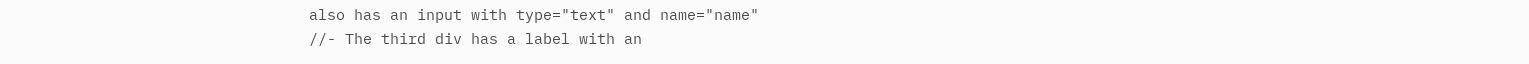also has an input with type="text" and name="name"
//- The third div has a label with an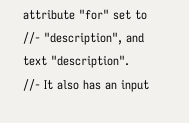attribute "for" set to
//- "description", and text "description".
//- It also has an input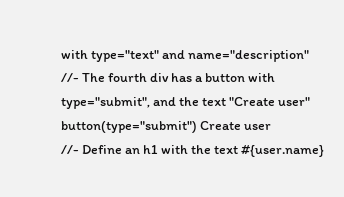with type="text" and name="description"
//- The fourth div has a button with type="submit", and the text "Create user"
button(type="submit") Create user
//- Define an h1 with the text #{user.name}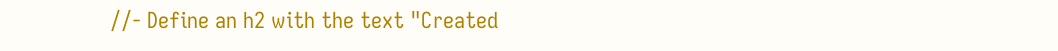//- Define an h2 with the text "Created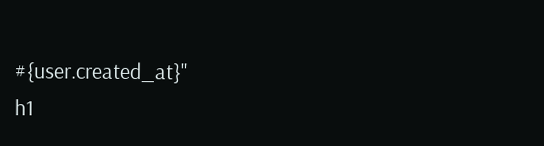#{user.created_at}"
h1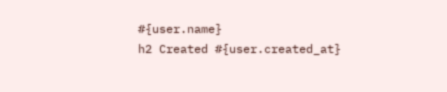#{user.name}
h2 Created #{user.created_at}